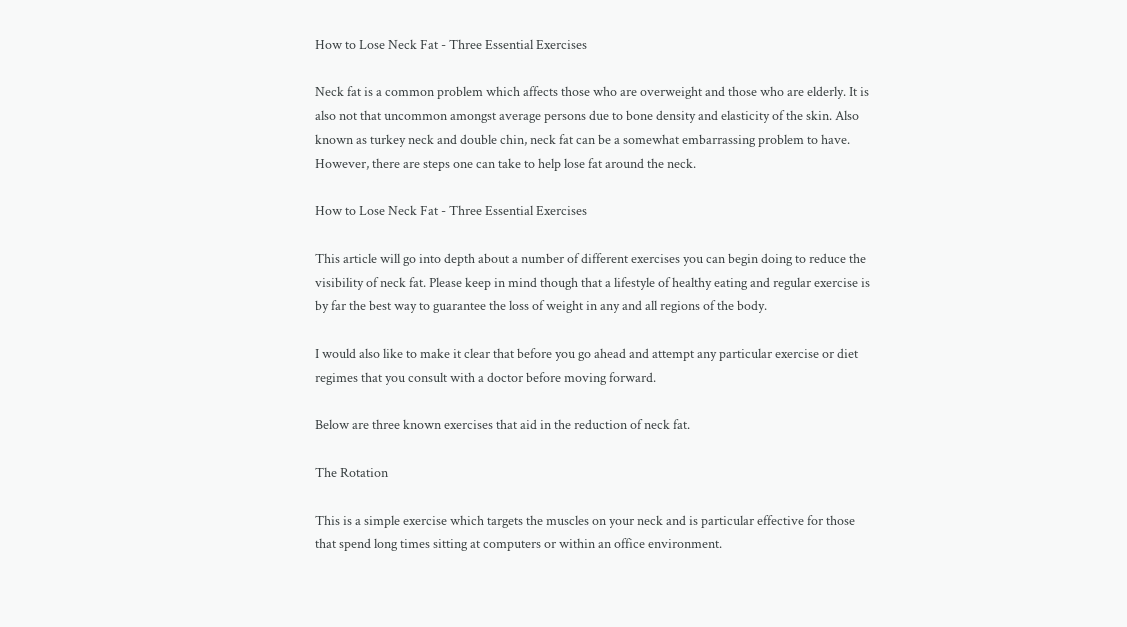How to Lose Neck Fat - Three Essential Exercises

Neck fat is a common problem which affects those who are overweight and those who are elderly. It is also not that uncommon amongst average persons due to bone density and elasticity of the skin. Also known as turkey neck and double chin, neck fat can be a somewhat embarrassing problem to have. However, there are steps one can take to help lose fat around the neck.

How to Lose Neck Fat - Three Essential Exercises

This article will go into depth about a number of different exercises you can begin doing to reduce the visibility of neck fat. Please keep in mind though that a lifestyle of healthy eating and regular exercise is by far the best way to guarantee the loss of weight in any and all regions of the body.

I would also like to make it clear that before you go ahead and attempt any particular exercise or diet regimes that you consult with a doctor before moving forward.

Below are three known exercises that aid in the reduction of neck fat.

The Rotation

This is a simple exercise which targets the muscles on your neck and is particular effective for those that spend long times sitting at computers or within an office environment.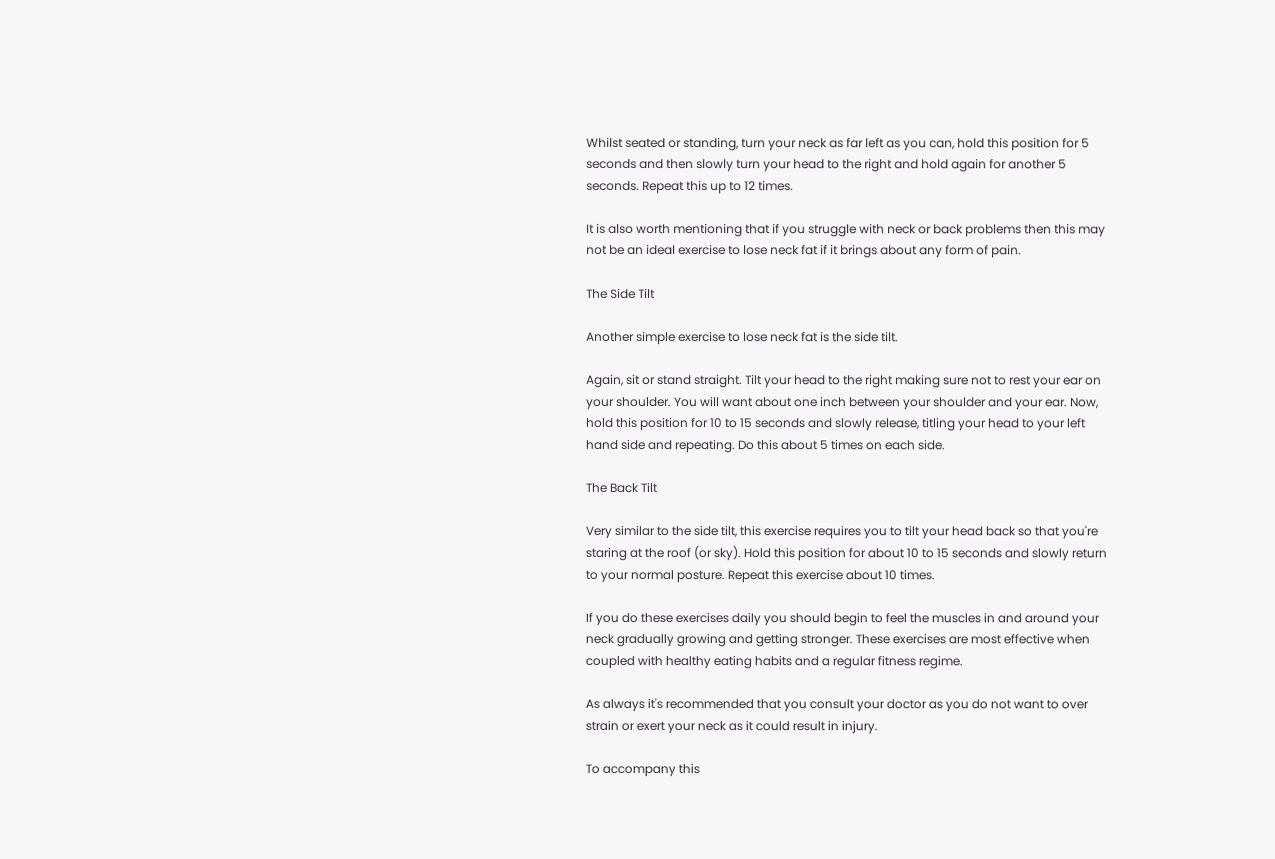Whilst seated or standing, turn your neck as far left as you can, hold this position for 5 seconds and then slowly turn your head to the right and hold again for another 5 seconds. Repeat this up to 12 times.

It is also worth mentioning that if you struggle with neck or back problems then this may not be an ideal exercise to lose neck fat if it brings about any form of pain.

The Side Tilt

Another simple exercise to lose neck fat is the side tilt.

Again, sit or stand straight. Tilt your head to the right making sure not to rest your ear on your shoulder. You will want about one inch between your shoulder and your ear. Now, hold this position for 10 to 15 seconds and slowly release, titling your head to your left hand side and repeating. Do this about 5 times on each side.

The Back Tilt

Very similar to the side tilt, this exercise requires you to tilt your head back so that you're staring at the roof (or sky). Hold this position for about 10 to 15 seconds and slowly return to your normal posture. Repeat this exercise about 10 times.

If you do these exercises daily you should begin to feel the muscles in and around your neck gradually growing and getting stronger. These exercises are most effective when coupled with healthy eating habits and a regular fitness regime.

As always it's recommended that you consult your doctor as you do not want to over strain or exert your neck as it could result in injury.

To accompany this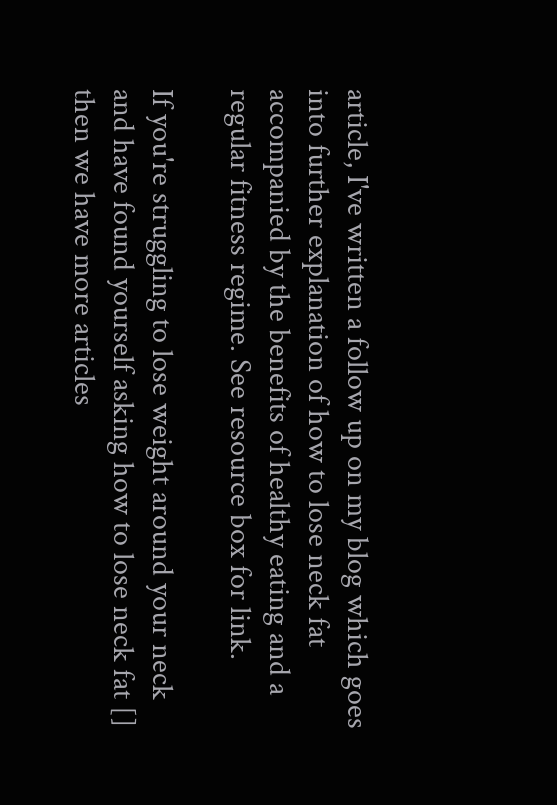article, I've written a follow up on my blog which goes into further explanation of how to lose neck fat accompanied by the benefits of healthy eating and a regular fitness regime. See resource box for link.

If you're struggling to lose weight around your neck and have found yourself asking how to lose neck fat [] then we have more articles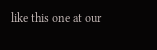like this one at our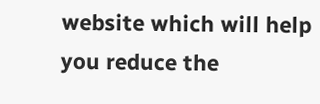website which will help you reduce the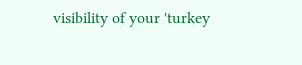visibility of your 'turkey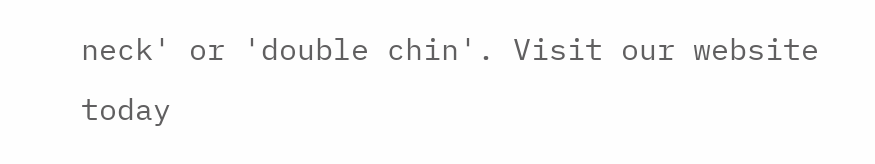neck' or 'double chin'. Visit our website today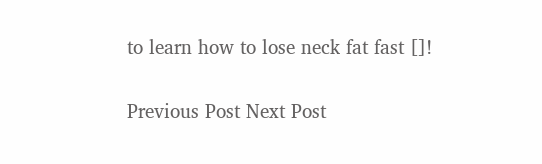to learn how to lose neck fat fast []!

Previous Post Next Post